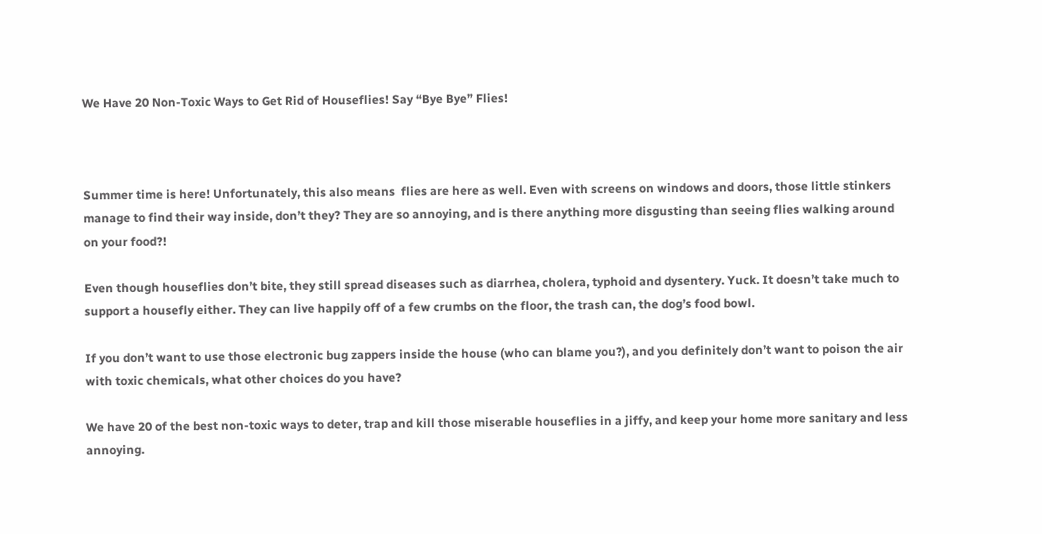We Have 20 Non-Toxic Ways to Get Rid of Houseflies! Say “Bye Bye” Flies!



Summer time is here! Unfortunately, this also means  flies are here as well. Even with screens on windows and doors, those little stinkers manage to find their way inside, don’t they? They are so annoying, and is there anything more disgusting than seeing flies walking around on your food?!

Even though houseflies don’t bite, they still spread diseases such as diarrhea, cholera, typhoid and dysentery. Yuck. It doesn’t take much to support a housefly either. They can live happily off of a few crumbs on the floor, the trash can, the dog’s food bowl.

If you don’t want to use those electronic bug zappers inside the house (who can blame you?), and you definitely don’t want to poison the air with toxic chemicals, what other choices do you have?

We have 20 of the best non-toxic ways to deter, trap and kill those miserable houseflies in a jiffy, and keep your home more sanitary and less annoying.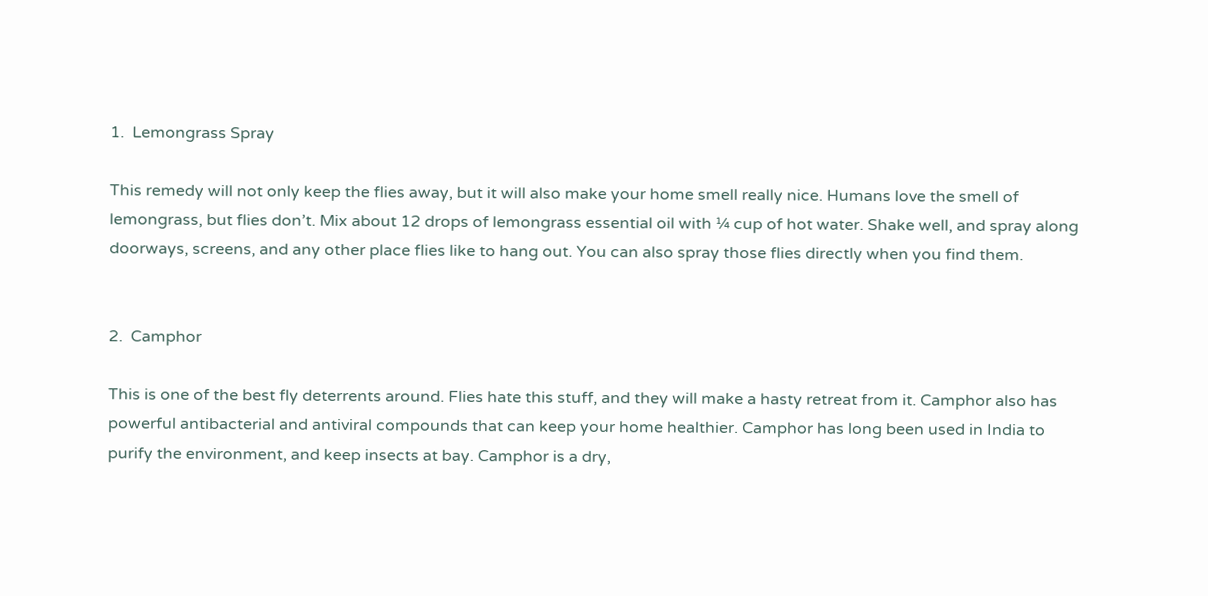1.  Lemongrass Spray

This remedy will not only keep the flies away, but it will also make your home smell really nice. Humans love the smell of lemongrass, but flies don’t. Mix about 12 drops of lemongrass essential oil with ¼ cup of hot water. Shake well, and spray along doorways, screens, and any other place flies like to hang out. You can also spray those flies directly when you find them.


2.  Camphor

This is one of the best fly deterrents around. Flies hate this stuff, and they will make a hasty retreat from it. Camphor also has powerful antibacterial and antiviral compounds that can keep your home healthier. Camphor has long been used in India to purify the environment, and keep insects at bay. Camphor is a dry,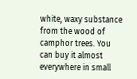white, waxy substance from the wood of camphor trees. You can buy it almost everywhere in small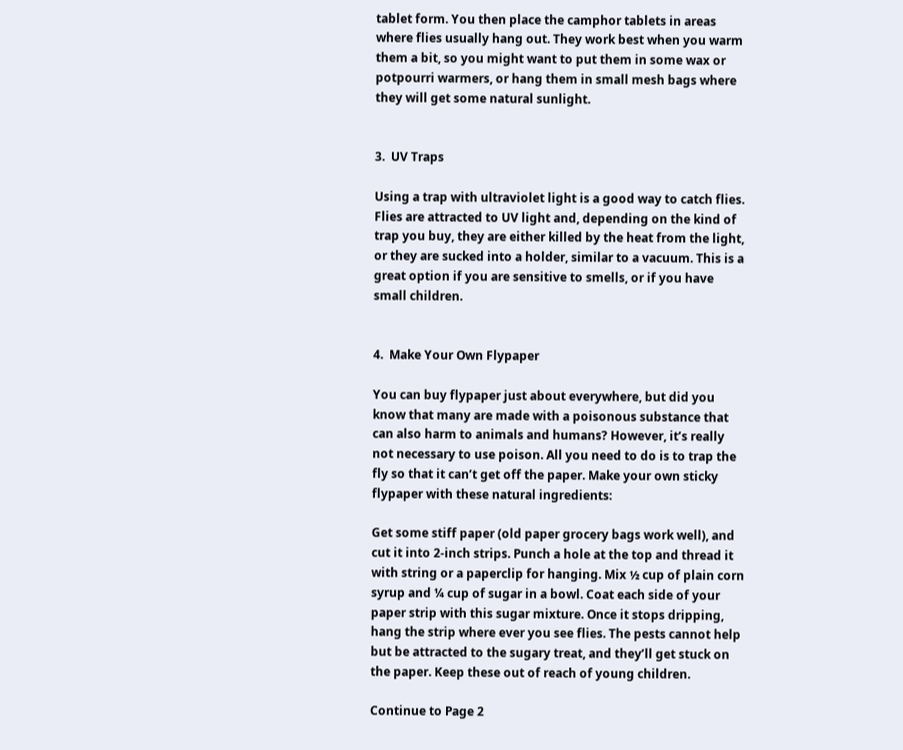tablet form. You then place the camphor tablets in areas where flies usually hang out. They work best when you warm them a bit, so you might want to put them in some wax or potpourri warmers, or hang them in small mesh bags where they will get some natural sunlight.


3.  UV Traps

Using a trap with ultraviolet light is a good way to catch flies. Flies are attracted to UV light and, depending on the kind of trap you buy, they are either killed by the heat from the light, or they are sucked into a holder, similar to a vacuum. This is a great option if you are sensitive to smells, or if you have small children.


4.  Make Your Own Flypaper

You can buy flypaper just about everywhere, but did you know that many are made with a poisonous substance that can also harm to animals and humans? However, it’s really not necessary to use poison. All you need to do is to trap the fly so that it can’t get off the paper. Make your own sticky flypaper with these natural ingredients:

Get some stiff paper (old paper grocery bags work well), and cut it into 2-inch strips. Punch a hole at the top and thread it with string or a paperclip for hanging. Mix ½ cup of plain corn syrup and ¼ cup of sugar in a bowl. Coat each side of your paper strip with this sugar mixture. Once it stops dripping, hang the strip where ever you see flies. The pests cannot help but be attracted to the sugary treat, and they’ll get stuck on the paper. Keep these out of reach of young children.

Continue to Page 2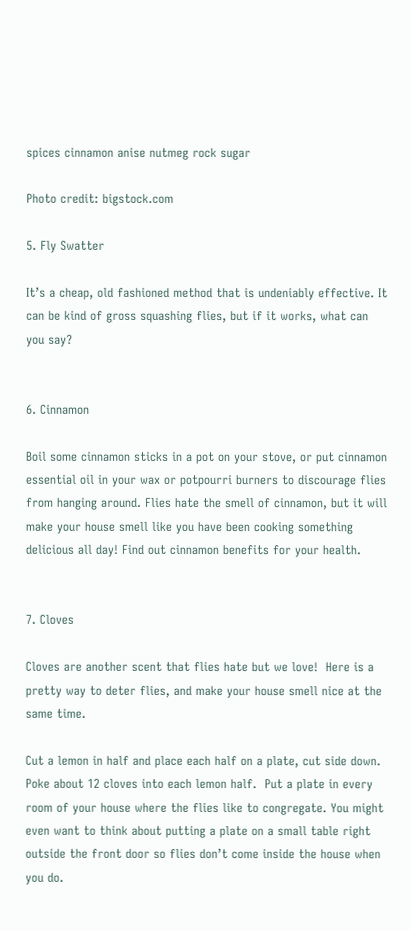spices cinnamon anise nutmeg rock sugar

Photo credit: bigstock.com

5. Fly Swatter

It’s a cheap, old fashioned method that is undeniably effective. It can be kind of gross squashing flies, but if it works, what can you say?


6. Cinnamon

Boil some cinnamon sticks in a pot on your stove, or put cinnamon essential oil in your wax or potpourri burners to discourage flies from hanging around. Flies hate the smell of cinnamon, but it will make your house smell like you have been cooking something delicious all day! Find out cinnamon benefits for your health.


7. Cloves

Cloves are another scent that flies hate but we love!  Here is a pretty way to deter flies, and make your house smell nice at the same time.

Cut a lemon in half and place each half on a plate, cut side down. Poke about 12 cloves into each lemon half.  Put a plate in every room of your house where the flies like to congregate. You might even want to think about putting a plate on a small table right outside the front door so flies don’t come inside the house when you do.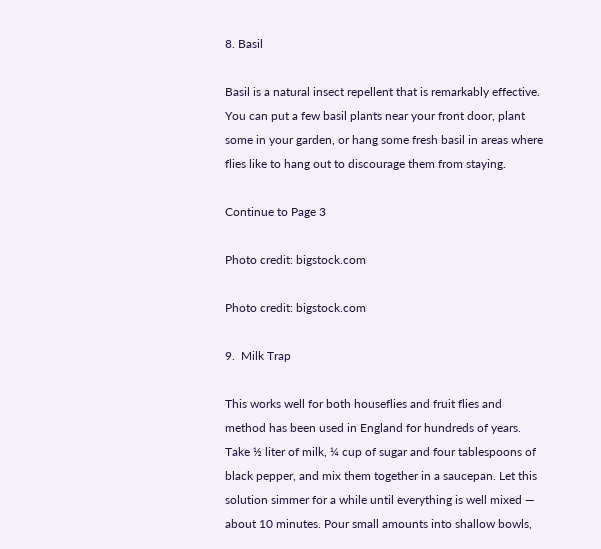8. Basil

Basil is a natural insect repellent that is remarkably effective. You can put a few basil plants near your front door, plant some in your garden, or hang some fresh basil in areas where flies like to hang out to discourage them from staying.

Continue to Page 3

Photo credit: bigstock.com

Photo credit: bigstock.com

9.  Milk Trap

This works well for both houseflies and fruit flies and  method has been used in England for hundreds of years. Take ½ liter of milk, ¼ cup of sugar and four tablespoons of black pepper, and mix them together in a saucepan. Let this solution simmer for a while until everything is well mixed —  about 10 minutes. Pour small amounts into shallow bowls,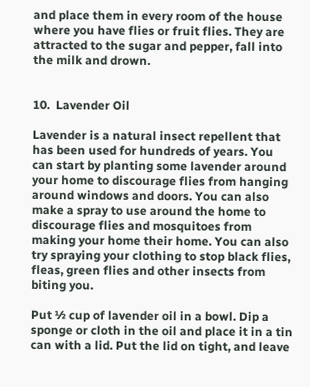and place them in every room of the house where you have flies or fruit flies. They are attracted to the sugar and pepper, fall into the milk and drown.


10.  Lavender Oil

Lavender is a natural insect repellent that has been used for hundreds of years. You can start by planting some lavender around your home to discourage flies from hanging around windows and doors. You can also make a spray to use around the home to discourage flies and mosquitoes from making your home their home. You can also try spraying your clothing to stop black flies, fleas, green flies and other insects from biting you.

Put ½ cup of lavender oil in a bowl. Dip a sponge or cloth in the oil and place it in a tin can with a lid. Put the lid on tight, and leave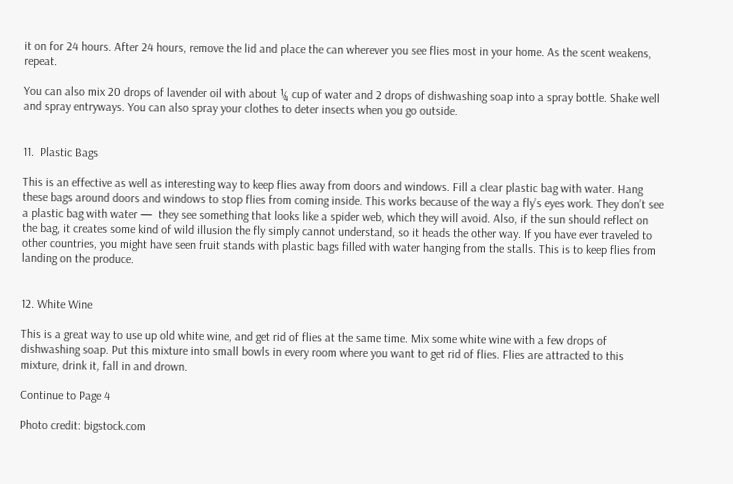it on for 24 hours. After 24 hours, remove the lid and place the can wherever you see flies most in your home. As the scent weakens, repeat.

You can also mix 20 drops of lavender oil with about ¼ cup of water and 2 drops of dishwashing soap into a spray bottle. Shake well and spray entryways. You can also spray your clothes to deter insects when you go outside.


11.  Plastic Bags

This is an effective as well as interesting way to keep flies away from doors and windows. Fill a clear plastic bag with water. Hang these bags around doors and windows to stop flies from coming inside. This works because of the way a fly’s eyes work. They don’t see a plastic bag with water —  they see something that looks like a spider web, which they will avoid. Also, if the sun should reflect on the bag, it creates some kind of wild illusion the fly simply cannot understand, so it heads the other way. If you have ever traveled to other countries, you might have seen fruit stands with plastic bags filled with water hanging from the stalls. This is to keep flies from landing on the produce.


12. White Wine

This is a great way to use up old white wine, and get rid of flies at the same time. Mix some white wine with a few drops of dishwashing soap. Put this mixture into small bowls in every room where you want to get rid of flies. Flies are attracted to this mixture, drink it, fall in and drown.

Continue to Page 4

Photo credit: bigstock.com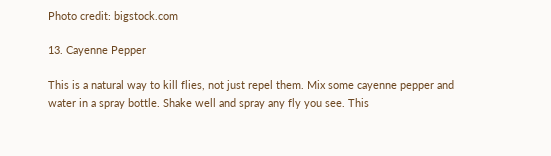Photo credit: bigstock.com

13. Cayenne Pepper

This is a natural way to kill flies, not just repel them. Mix some cayenne pepper and water in a spray bottle. Shake well and spray any fly you see. This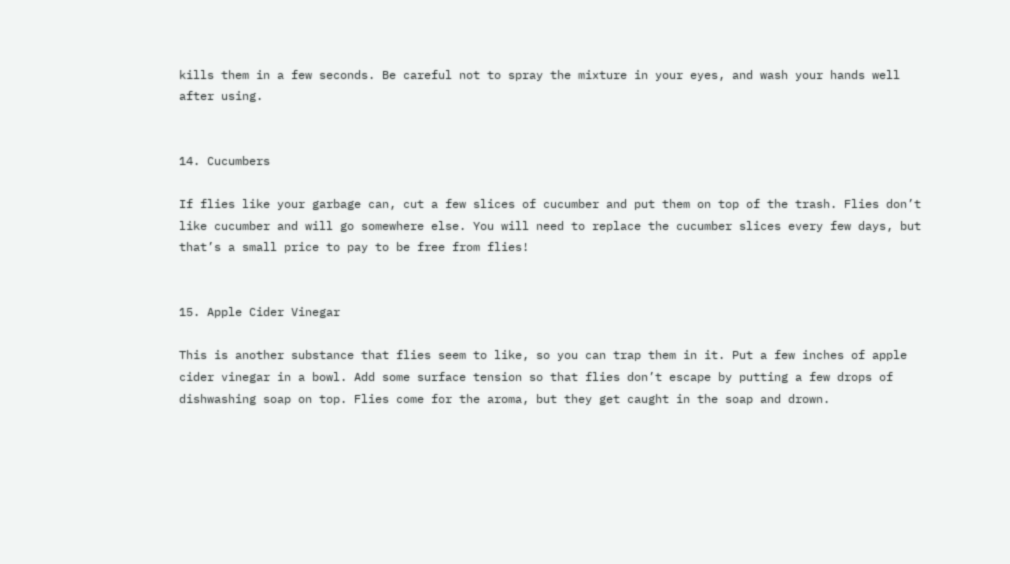kills them in a few seconds. Be careful not to spray the mixture in your eyes, and wash your hands well after using.


14. Cucumbers

If flies like your garbage can, cut a few slices of cucumber and put them on top of the trash. Flies don’t like cucumber and will go somewhere else. You will need to replace the cucumber slices every few days, but that’s a small price to pay to be free from flies!


15. Apple Cider Vinegar

This is another substance that flies seem to like, so you can trap them in it. Put a few inches of apple cider vinegar in a bowl. Add some surface tension so that flies don’t escape by putting a few drops of dishwashing soap on top. Flies come for the aroma, but they get caught in the soap and drown.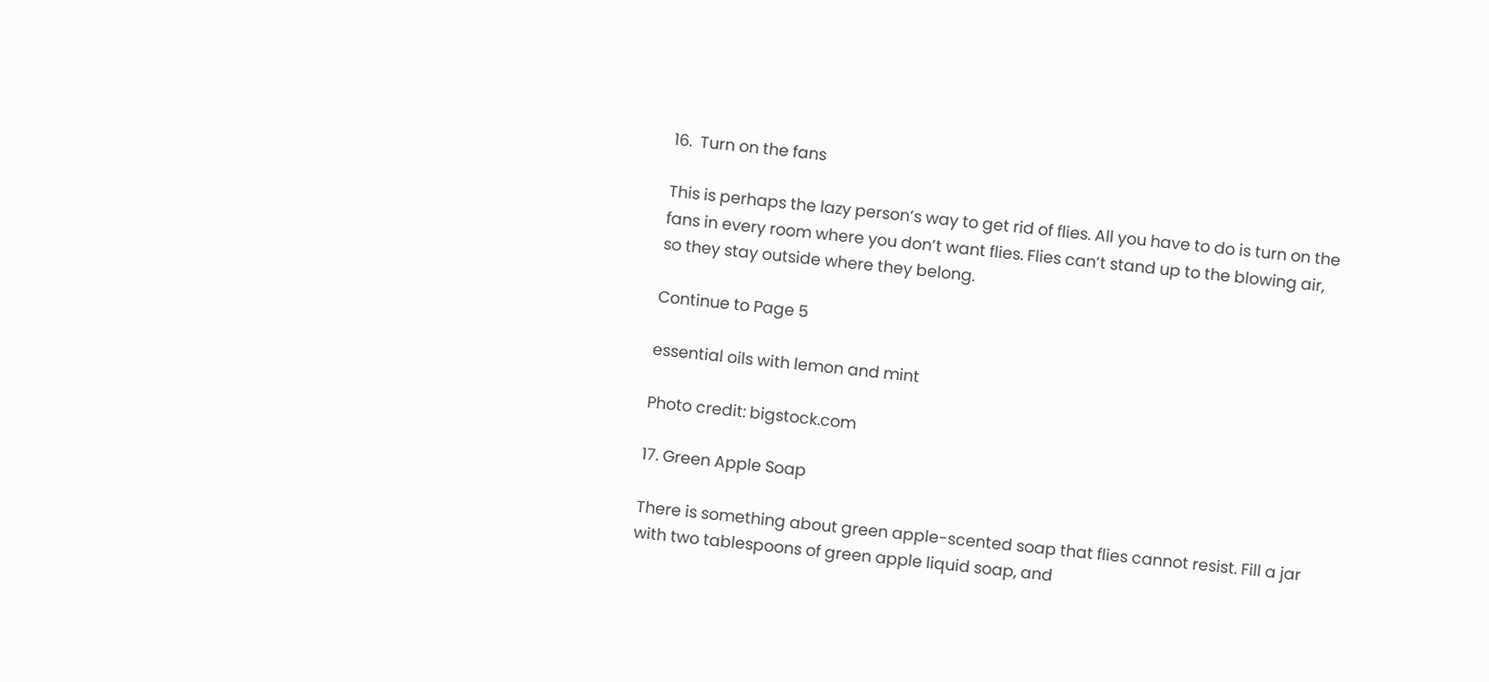16.  Turn on the fans

This is perhaps the lazy person’s way to get rid of flies. All you have to do is turn on the fans in every room where you don’t want flies. Flies can’t stand up to the blowing air, so they stay outside where they belong.

Continue to Page 5

essential oils with lemon and mint

Photo credit: bigstock.com

17. Green Apple Soap

There is something about green apple-scented soap that flies cannot resist. Fill a jar with two tablespoons of green apple liquid soap, and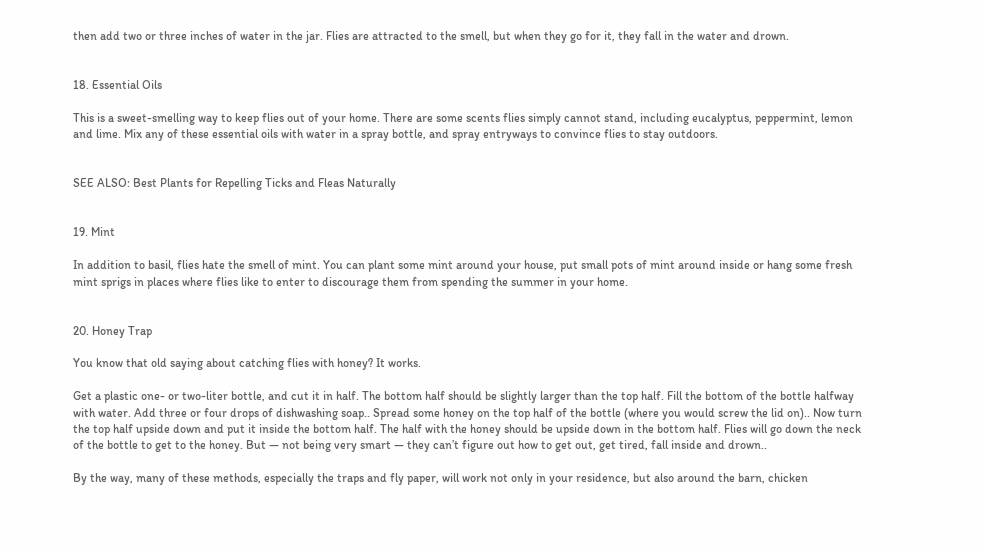then add two or three inches of water in the jar. Flies are attracted to the smell, but when they go for it, they fall in the water and drown.


18. Essential Oils

This is a sweet-smelling way to keep flies out of your home. There are some scents flies simply cannot stand, including eucalyptus, peppermint, lemon and lime. Mix any of these essential oils with water in a spray bottle, and spray entryways to convince flies to stay outdoors.


SEE ALSO: Best Plants for Repelling Ticks and Fleas Naturally


19. Mint

In addition to basil, flies hate the smell of mint. You can plant some mint around your house, put small pots of mint around inside or hang some fresh mint sprigs in places where flies like to enter to discourage them from spending the summer in your home.


20. Honey Trap

You know that old saying about catching flies with honey? It works.

Get a plastic one- or two-liter bottle, and cut it in half. The bottom half should be slightly larger than the top half. Fill the bottom of the bottle halfway with water. Add three or four drops of dishwashing soap.. Spread some honey on the top half of the bottle (where you would screw the lid on).. Now turn the top half upside down and put it inside the bottom half. The half with the honey should be upside down in the bottom half. Flies will go down the neck of the bottle to get to the honey. But — not being very smart — they can’t figure out how to get out, get tired, fall inside and drown..

By the way, many of these methods, especially the traps and fly paper, will work not only in your residence, but also around the barn, chicken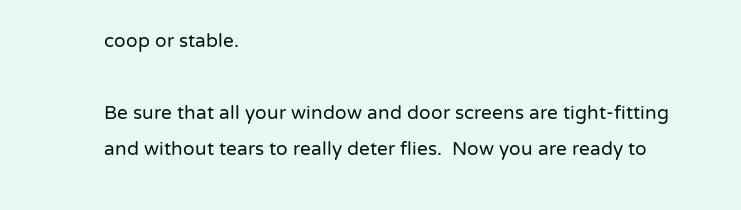coop or stable.

Be sure that all your window and door screens are tight-fitting and without tears to really deter flies.  Now you are ready to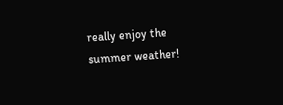really enjoy the summer weather!